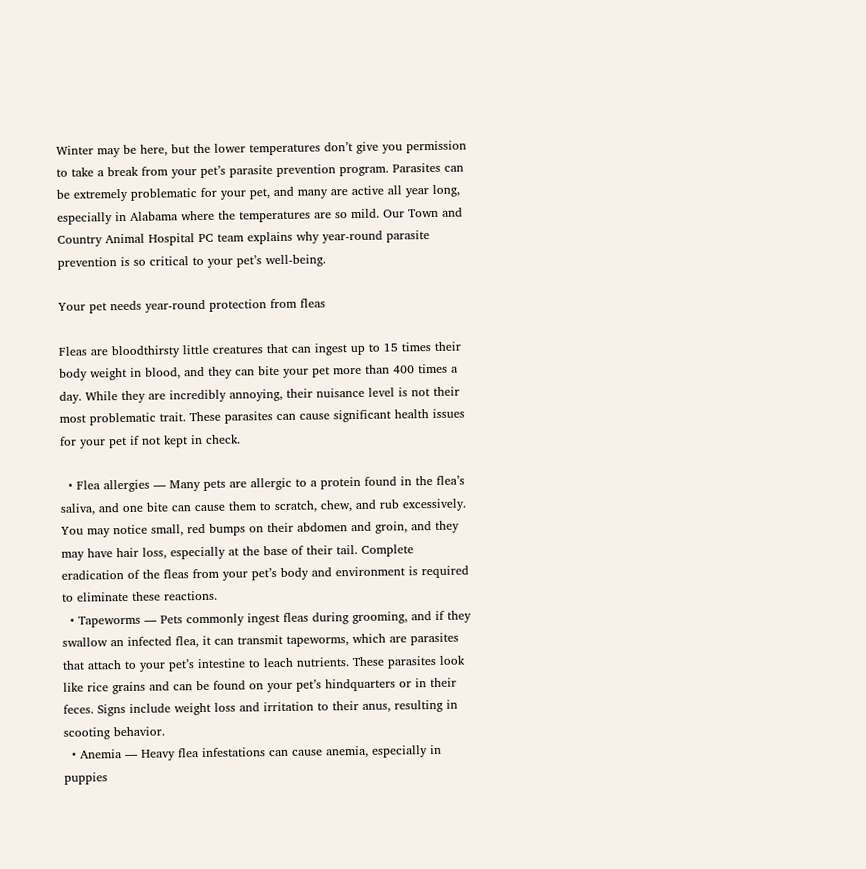Winter may be here, but the lower temperatures don’t give you permission to take a break from your pet’s parasite prevention program. Parasites can be extremely problematic for your pet, and many are active all year long, especially in Alabama where the temperatures are so mild. Our Town and Country Animal Hospital PC team explains why year-round parasite prevention is so critical to your pet’s well-being.

Your pet needs year-round protection from fleas

Fleas are bloodthirsty little creatures that can ingest up to 15 times their body weight in blood, and they can bite your pet more than 400 times a day. While they are incredibly annoying, their nuisance level is not their most problematic trait. These parasites can cause significant health issues for your pet if not kept in check.

  • Flea allergies — Many pets are allergic to a protein found in the flea’s saliva, and one bite can cause them to scratch, chew, and rub excessively. You may notice small, red bumps on their abdomen and groin, and they may have hair loss, especially at the base of their tail. Complete eradication of the fleas from your pet’s body and environment is required to eliminate these reactions.
  • Tapeworms — Pets commonly ingest fleas during grooming, and if they swallow an infected flea, it can transmit tapeworms, which are parasites that attach to your pet’s intestine to leach nutrients. These parasites look like rice grains and can be found on your pet’s hindquarters or in their feces. Signs include weight loss and irritation to their anus, resulting in scooting behavior.
  • Anemia — Heavy flea infestations can cause anemia, especially in puppies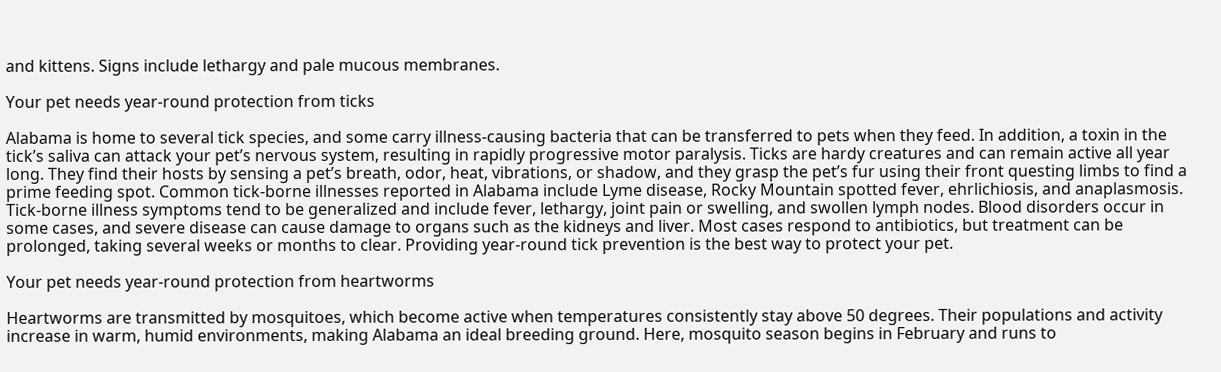and kittens. Signs include lethargy and pale mucous membranes.

Your pet needs year-round protection from ticks

Alabama is home to several tick species, and some carry illness-causing bacteria that can be transferred to pets when they feed. In addition, a toxin in the tick’s saliva can attack your pet’s nervous system, resulting in rapidly progressive motor paralysis. Ticks are hardy creatures and can remain active all year long. They find their hosts by sensing a pet’s breath, odor, heat, vibrations, or shadow, and they grasp the pet’s fur using their front questing limbs to find a prime feeding spot. Common tick-borne illnesses reported in Alabama include Lyme disease, Rocky Mountain spotted fever, ehrlichiosis, and anaplasmosis. Tick-borne illness symptoms tend to be generalized and include fever, lethargy, joint pain or swelling, and swollen lymph nodes. Blood disorders occur in some cases, and severe disease can cause damage to organs such as the kidneys and liver. Most cases respond to antibiotics, but treatment can be prolonged, taking several weeks or months to clear. Providing year-round tick prevention is the best way to protect your pet.

Your pet needs year-round protection from heartworms

Heartworms are transmitted by mosquitoes, which become active when temperatures consistently stay above 50 degrees. Their populations and activity increase in warm, humid environments, making Alabama an ideal breeding ground. Here, mosquito season begins in February and runs to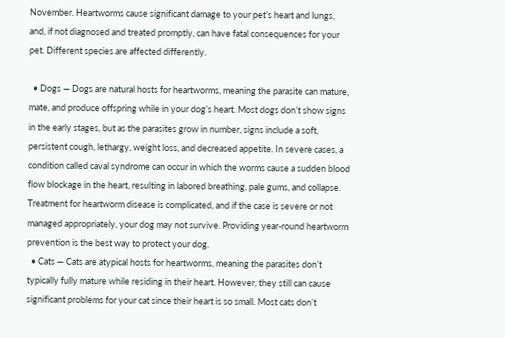November. Heartworms cause significant damage to your pet’s heart and lungs, and, if not diagnosed and treated promptly, can have fatal consequences for your pet. Different species are affected differently.

  • Dogs — Dogs are natural hosts for heartworms, meaning the parasite can mature, mate, and produce offspring while in your dog’s heart. Most dogs don’t show signs in the early stages, but as the parasites grow in number, signs include a soft, persistent cough, lethargy, weight loss, and decreased appetite. In severe cases, a condition called caval syndrome can occur in which the worms cause a sudden blood flow blockage in the heart, resulting in labored breathing, pale gums, and collapse. Treatment for heartworm disease is complicated, and if the case is severe or not managed appropriately, your dog may not survive. Providing year-round heartworm prevention is the best way to protect your dog.
  • Cats — Cats are atypical hosts for heartworms, meaning the parasites don’t typically fully mature while residing in their heart. However, they still can cause significant problems for your cat since their heart is so small. Most cats don’t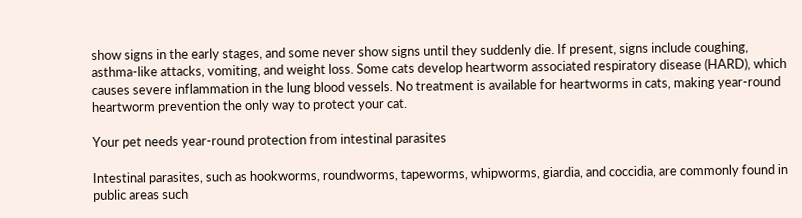show signs in the early stages, and some never show signs until they suddenly die. If present, signs include coughing, asthma-like attacks, vomiting, and weight loss. Some cats develop heartworm associated respiratory disease (HARD), which causes severe inflammation in the lung blood vessels. No treatment is available for heartworms in cats, making year-round heartworm prevention the only way to protect your cat.

Your pet needs year-round protection from intestinal parasites

Intestinal parasites, such as hookworms, roundworms, tapeworms, whipworms, giardia, and coccidia, are commonly found in public areas such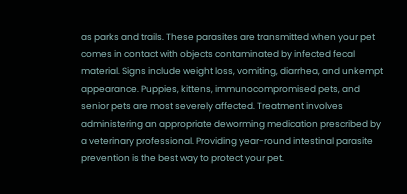as parks and trails. These parasites are transmitted when your pet comes in contact with objects contaminated by infected fecal material. Signs include weight loss, vomiting, diarrhea, and unkempt appearance. Puppies, kittens, immunocompromised pets, and senior pets are most severely affected. Treatment involves administering an appropriate deworming medication prescribed by a veterinary professional. Providing year-round intestinal parasite prevention is the best way to protect your pet.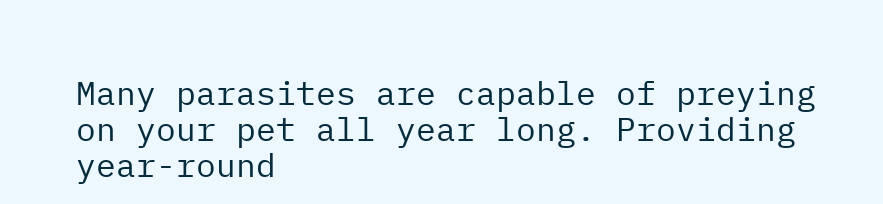Many parasites are capable of preying on your pet all year long. Providing year-round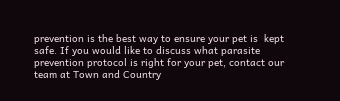prevention is the best way to ensure your pet is  kept safe. If you would like to discuss what parasite prevention protocol is right for your pet, contact our team at Town and Country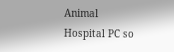Animal Hospital PC so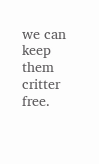we can keep them critter free.